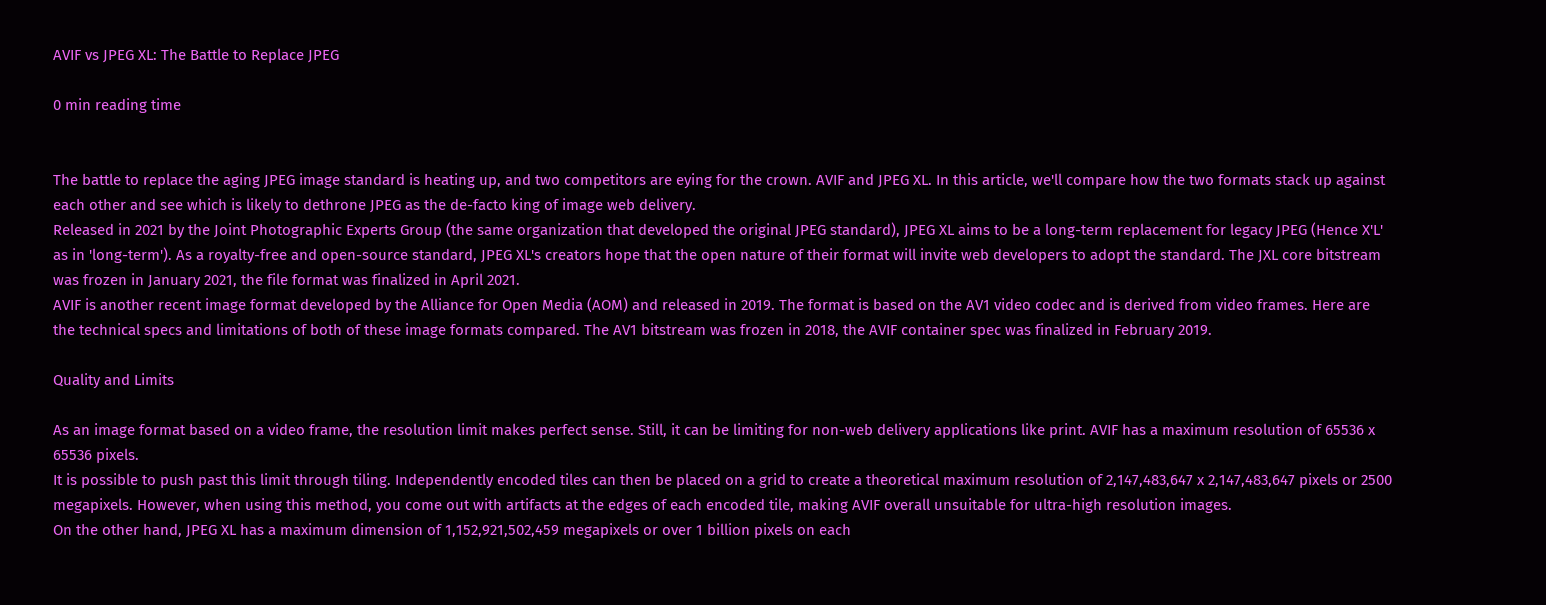AVIF vs JPEG XL: The Battle to Replace JPEG

0 min reading time


The battle to replace the aging JPEG image standard is heating up, and two competitors are eying for the crown. AVIF and JPEG XL. In this article, we'll compare how the two formats stack up against each other and see which is likely to dethrone JPEG as the de-facto king of image web delivery.
Released in 2021 by the Joint Photographic Experts Group (the same organization that developed the original JPEG standard), JPEG XL aims to be a long-term replacement for legacy JPEG (Hence X'L' as in 'long-term'). As a royalty-free and open-source standard, JPEG XL's creators hope that the open nature of their format will invite web developers to adopt the standard. The JXL core bitstream was frozen in January 2021, the file format was finalized in April 2021.
AVIF is another recent image format developed by the Alliance for Open Media (AOM) and released in 2019. The format is based on the AV1 video codec and is derived from video frames. Here are the technical specs and limitations of both of these image formats compared. The AV1 bitstream was frozen in 2018, the AVIF container spec was finalized in February 2019.

Quality and Limits

As an image format based on a video frame, the resolution limit makes perfect sense. Still, it can be limiting for non-web delivery applications like print. AVIF has a maximum resolution of 65536 x 65536 pixels.
It is possible to push past this limit through tiling. Independently encoded tiles can then be placed on a grid to create a theoretical maximum resolution of 2,147,483,647 x 2,147,483,647 pixels or 2500 megapixels. However, when using this method, you come out with artifacts at the edges of each encoded tile, making AVIF overall unsuitable for ultra-high resolution images.
On the other hand, JPEG XL has a maximum dimension of 1,152,921,502,459 megapixels or over 1 billion pixels on each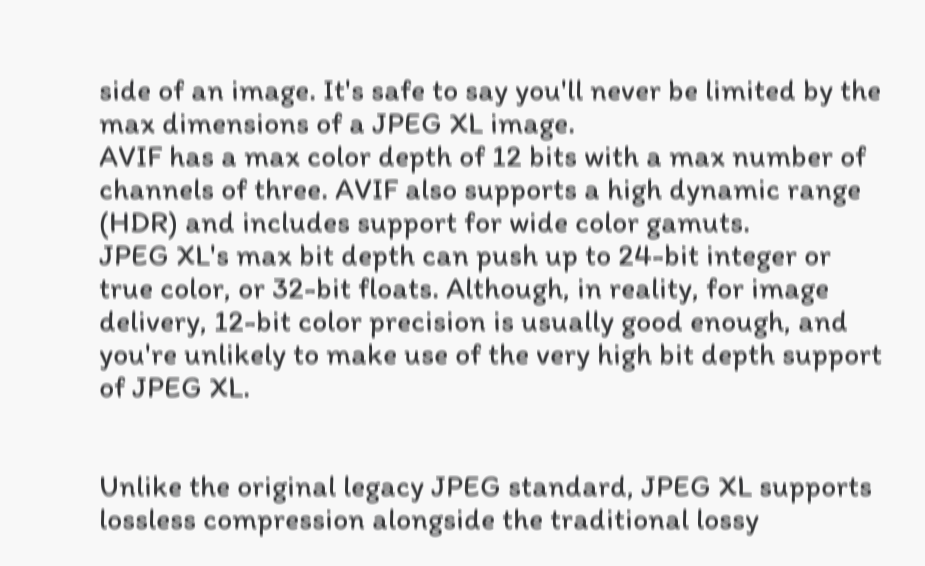side of an image. It's safe to say you'll never be limited by the max dimensions of a JPEG XL image.
AVIF has a max color depth of 12 bits with a max number of channels of three. AVIF also supports a high dynamic range (HDR) and includes support for wide color gamuts.
JPEG XL's max bit depth can push up to 24-bit integer or true color, or 32-bit floats. Although, in reality, for image delivery, 12-bit color precision is usually good enough, and you're unlikely to make use of the very high bit depth support of JPEG XL.


Unlike the original legacy JPEG standard, JPEG XL supports lossless compression alongside the traditional lossy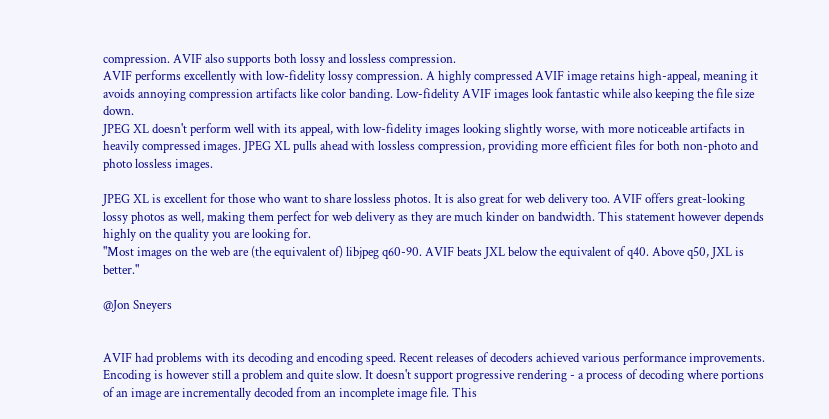compression. AVIF also supports both lossy and lossless compression.
AVIF performs excellently with low-fidelity lossy compression. A highly compressed AVIF image retains high-appeal, meaning it avoids annoying compression artifacts like color banding. Low-fidelity AVIF images look fantastic while also keeping the file size down.
JPEG XL doesn't perform well with its appeal, with low-fidelity images looking slightly worse, with more noticeable artifacts in heavily compressed images. JPEG XL pulls ahead with lossless compression, providing more efficient files for both non-photo and photo lossless images.

JPEG XL is excellent for those who want to share lossless photos. It is also great for web delivery too. AVIF offers great-looking lossy photos as well, making them perfect for web delivery as they are much kinder on bandwidth. This statement however depends highly on the quality you are looking for.
"Most images on the web are (the equivalent of) libjpeg q60-90. AVIF beats JXL below the equivalent of q40. Above q50, JXL is better."

@Jon Sneyers


AVIF had problems with its decoding and encoding speed. Recent releases of decoders achieved various performance improvements. Encoding is however still a problem and quite slow. It doesn't support progressive rendering - a process of decoding where portions of an image are incrementally decoded from an incomplete image file. This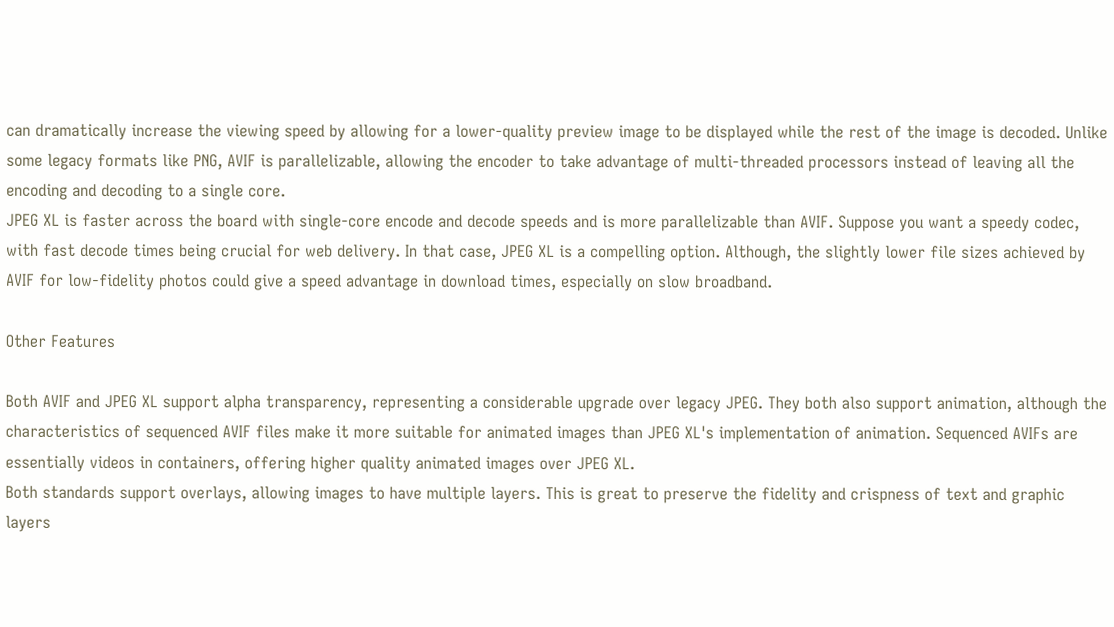can dramatically increase the viewing speed by allowing for a lower-quality preview image to be displayed while the rest of the image is decoded. Unlike some legacy formats like PNG, AVIF is parallelizable, allowing the encoder to take advantage of multi-threaded processors instead of leaving all the encoding and decoding to a single core.
JPEG XL is faster across the board with single-core encode and decode speeds and is more parallelizable than AVIF. Suppose you want a speedy codec, with fast decode times being crucial for web delivery. In that case, JPEG XL is a compelling option. Although, the slightly lower file sizes achieved by AVIF for low-fidelity photos could give a speed advantage in download times, especially on slow broadband.

Other Features

Both AVIF and JPEG XL support alpha transparency, representing a considerable upgrade over legacy JPEG. They both also support animation, although the characteristics of sequenced AVIF files make it more suitable for animated images than JPEG XL's implementation of animation. Sequenced AVIFs are essentially videos in containers, offering higher quality animated images over JPEG XL.
Both standards support overlays, allowing images to have multiple layers. This is great to preserve the fidelity and crispness of text and graphic layers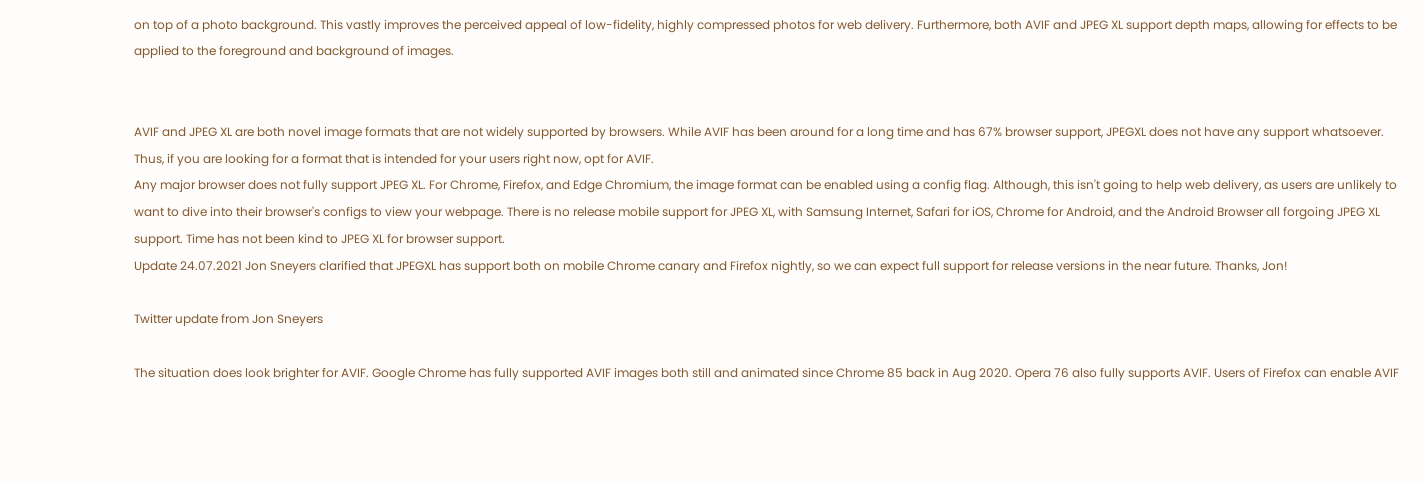on top of a photo background. This vastly improves the perceived appeal of low-fidelity, highly compressed photos for web delivery. Furthermore, both AVIF and JPEG XL support depth maps, allowing for effects to be applied to the foreground and background of images.


AVIF and JPEG XL are both novel image formats that are not widely supported by browsers. While AVIF has been around for a long time and has 67% browser support, JPEGXL does not have any support whatsoever. Thus, if you are looking for a format that is intended for your users right now, opt for AVIF.
Any major browser does not fully support JPEG XL. For Chrome, Firefox, and Edge Chromium, the image format can be enabled using a config flag. Although, this isn't going to help web delivery, as users are unlikely to want to dive into their browser's configs to view your webpage. There is no release mobile support for JPEG XL, with Samsung Internet, Safari for iOS, Chrome for Android, and the Android Browser all forgoing JPEG XL support. Time has not been kind to JPEG XL for browser support.
Update 24.07.2021 Jon Sneyers clarified that JPEGXL has support both on mobile Chrome canary and Firefox nightly, so we can expect full support for release versions in the near future. Thanks, Jon!

Twitter update from Jon Sneyers

The situation does look brighter for AVIF. Google Chrome has fully supported AVIF images both still and animated since Chrome 85 back in Aug 2020. Opera 76 also fully supports AVIF. Users of Firefox can enable AVIF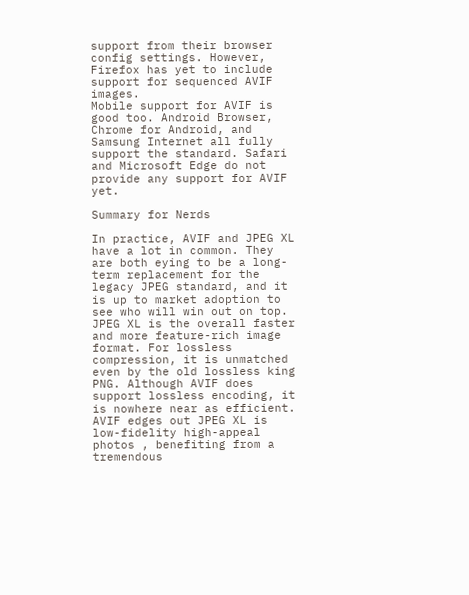support from their browser config settings. However, Firefox has yet to include support for sequenced AVIF images.
Mobile support for AVIF is good too. Android Browser, Chrome for Android, and Samsung Internet all fully support the standard. Safari and Microsoft Edge do not provide any support for AVIF yet.

Summary for Nerds

In practice, AVIF and JPEG XL have a lot in common. They are both eying to be a long-term replacement for the legacy JPEG standard, and it is up to market adoption to see who will win out on top.
JPEG XL is the overall faster and more feature-rich image format. For lossless compression, it is unmatched even by the old lossless king PNG. Although AVIF does support lossless encoding, it is nowhere near as efficient.
AVIF edges out JPEG XL is low-fidelity high-appeal photos , benefiting from a tremendous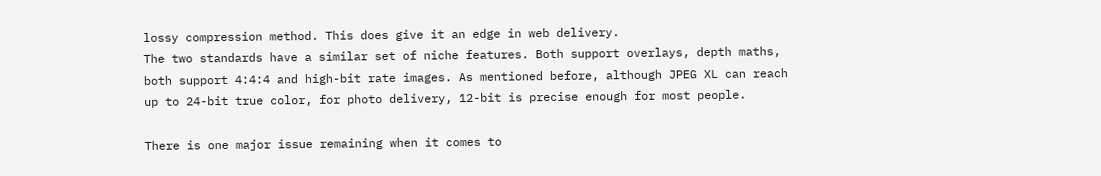lossy compression method. This does give it an edge in web delivery.
The two standards have a similar set of niche features. Both support overlays, depth maths, both support 4:4:4 and high-bit rate images. As mentioned before, although JPEG XL can reach up to 24-bit true color, for photo delivery, 12-bit is precise enough for most people.

There is one major issue remaining when it comes to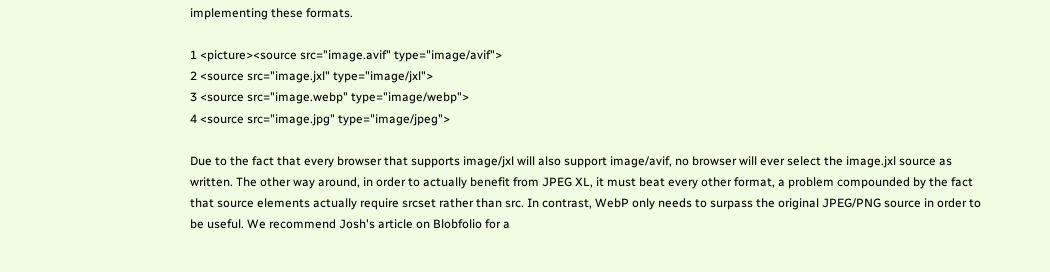implementing these formats.

1 <picture><source src="image.avif" type="image/avif">
2 <source src="image.jxl" type="image/jxl">
3 <source src="image.webp" type="image/webp">
4 <source src="image.jpg" type="image/jpeg">

Due to the fact that every browser that supports image/jxl will also support image/avif, no browser will ever select the image.jxl source as written. The other way around, in order to actually benefit from JPEG XL, it must beat every other format, a problem compounded by the fact that source elements actually require srcset rather than src. In contrast, WebP only needs to surpass the original JPEG/PNG source in order to be useful. We recommend Josh's article on Blobfolio for a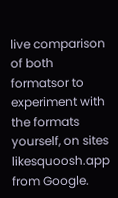live comparison of both formatsor to experiment with the formats yourself, on sites likesquoosh.app from Google.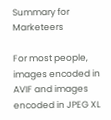Summary for Marketeers

For most people, images encoded in AVIF and images encoded in JPEG XL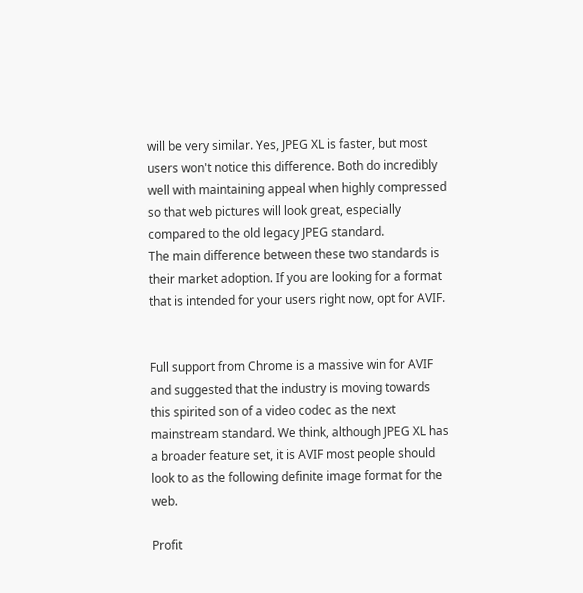will be very similar. Yes, JPEG XL is faster, but most users won't notice this difference. Both do incredibly well with maintaining appeal when highly compressed so that web pictures will look great, especially compared to the old legacy JPEG standard.
The main difference between these two standards is their market adoption. If you are looking for a format that is intended for your users right now, opt for AVIF.


Full support from Chrome is a massive win for AVIF and suggested that the industry is moving towards this spirited son of a video codec as the next mainstream standard. We think, although JPEG XL has a broader feature set, it is AVIF most people should look to as the following definite image format for the web.

Profit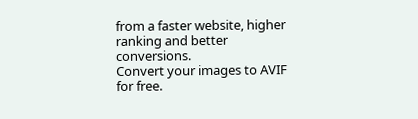from a faster website, higher ranking and better conversions.
Convert your images to AVIF for free.